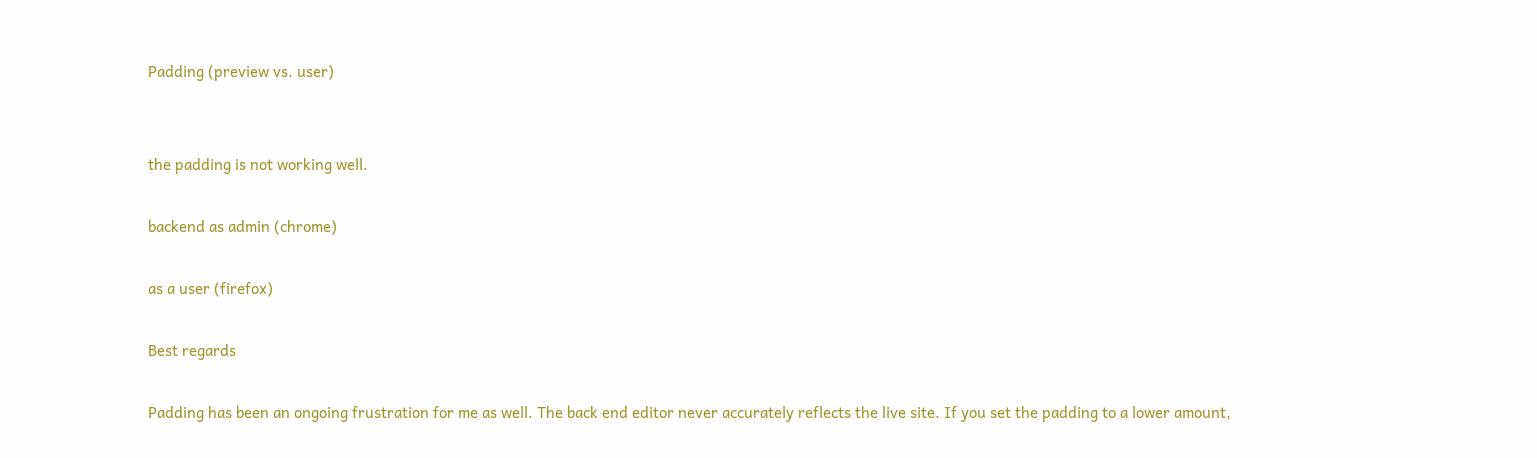Padding (preview vs. user)


the padding is not working well.

backend as admin (chrome)

as a user (firefox)

Best regards

Padding has been an ongoing frustration for me as well. The back end editor never accurately reflects the live site. If you set the padding to a lower amount,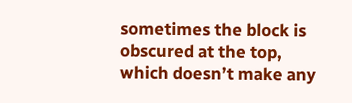sometimes the block is obscured at the top, which doesn’t make any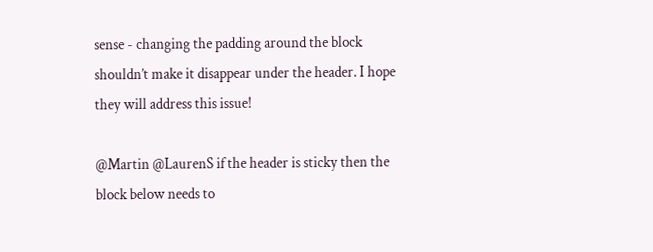sense - changing the padding around the block shouldn’t make it disappear under the header. I hope they will address this issue!

@Martin @LaurenS if the header is sticky then the block below needs to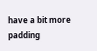have a bit more padding